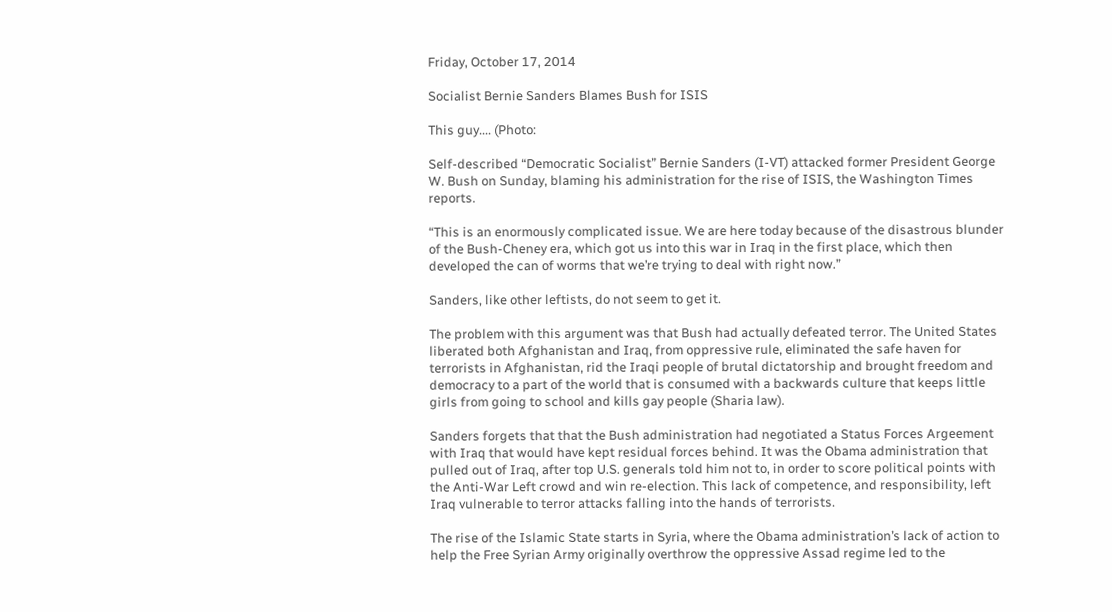Friday, October 17, 2014

Socialist Bernie Sanders Blames Bush for ISIS

This guy.... (Photo:

Self-described “Democratic Socialist” Bernie Sanders (I-VT) attacked former President George W. Bush on Sunday, blaming his administration for the rise of ISIS, the Washington Times reports.

“This is an enormously complicated issue. We are here today because of the disastrous blunder of the Bush-Cheney era, which got us into this war in Iraq in the first place, which then developed the can of worms that we’re trying to deal with right now.”

Sanders, like other leftists, do not seem to get it.

The problem with this argument was that Bush had actually defeated terror. The United States liberated both Afghanistan and Iraq, from oppressive rule, eliminated the safe haven for terrorists in Afghanistan, rid the Iraqi people of brutal dictatorship and brought freedom and democracy to a part of the world that is consumed with a backwards culture that keeps little girls from going to school and kills gay people (Sharia law).

Sanders forgets that that the Bush administration had negotiated a Status Forces Argeement with Iraq that would have kept residual forces behind. It was the Obama administration that pulled out of Iraq, after top U.S. generals told him not to, in order to score political points with the Anti-War Left crowd and win re-election. This lack of competence, and responsibility, left Iraq vulnerable to terror attacks falling into the hands of terrorists.

The rise of the Islamic State starts in Syria, where the Obama administration’s lack of action to help the Free Syrian Army originally overthrow the oppressive Assad regime led to the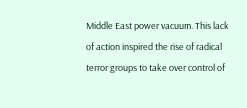Middle East power vacuum. This lack of action inspired the rise of radical terror groups to take over control of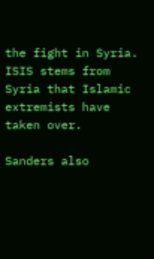the fight in Syria. ISIS stems from Syria that Islamic extremists have taken over.

Sanders also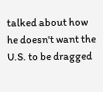talked about how he doesn't want the U.S. to be dragged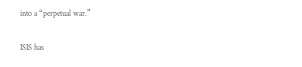into a “perpetual war.”

ISIS has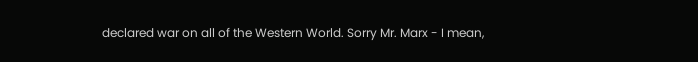declared war on all of the Western World. Sorry Mr. Marx - I mean,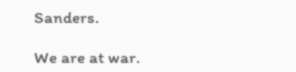Sanders.

We are at war.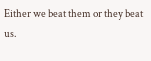Either we beat them or they beat us.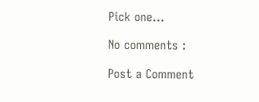Pick one...

No comments :

Post a Comment